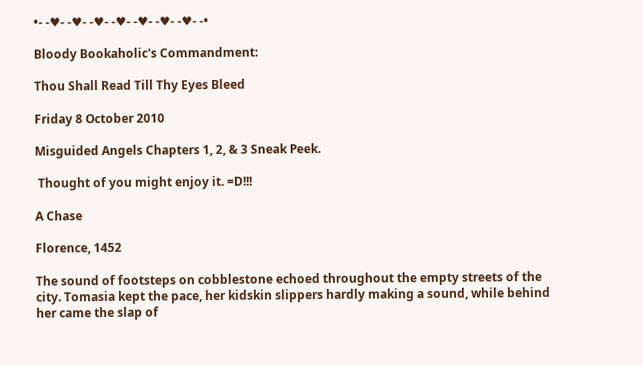•- -♥- -♥- -♥- -♥- -♥- -♥- -♥- -•

Bloody Bookaholic's Commandment:

Thou Shall Read Till Thy Eyes Bleed

Friday 8 October 2010

Misguided Angels Chapters 1, 2, & 3 Sneak Peek.

 Thought of you might enjoy it. =D!!!

A Chase

Florence, 1452

The sound of footsteps on cobblestone echoed throughout the empty streets of the city. Tomasia kept the pace, her kidskin slippers hardly making a sound, while behind her came the slap of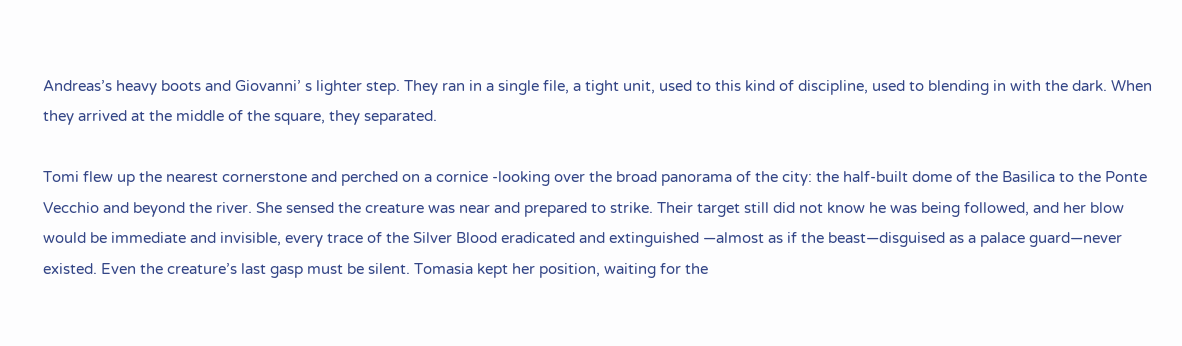Andreas’s heavy boots and Giovanni’ s lighter step. They ran in a single file, a tight unit, used to this kind of discipline, used to blending in with the dark. When they arrived at the middle of the square, they separated.

Tomi flew up the nearest cornerstone and perched on a cornice -looking over the broad panorama of the city: the half-built dome of the Basilica to the Ponte Vecchio and beyond the river. She sensed the creature was near and prepared to strike. Their target still did not know he was being followed, and her blow would be immediate and invisible, every trace of the Silver Blood eradicated and extinguished —almost as if the beast—disguised as a palace guard—never existed. Even the creature’s last gasp must be silent. Tomasia kept her position, waiting for the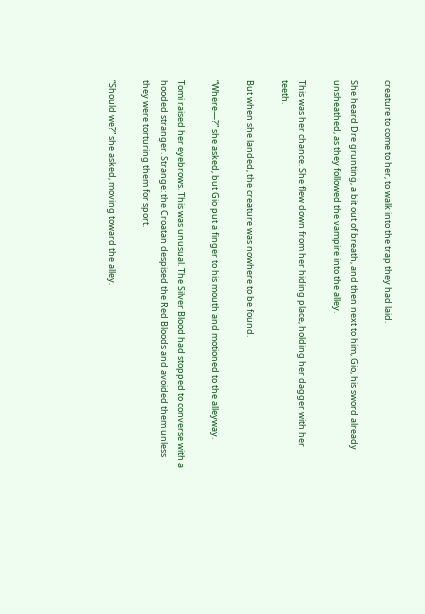creature to come to her, to walk into the trap they had laid.

She heard Dre grunting, a bit out of breath, and then next to him, Gio, his sword already unsheathed, as they followed the vampire into the alley.

This was her chance. She flew down from her hiding place, holding her dagger with her teeth.

But when she landed, the creature was nowhere to be found.

“Where—?” she asked, but Gio put a finger to his mouth and motioned to the alleyway.

Tomi raised her eyebrows. This was unusual. The Silver Blood had stopped to converse with a hooded stranger. Strange: the Croatan despised the Red Bloods and avoided them unless they were torturing them for sport.

“Should we?” she asked, moving toward the alley.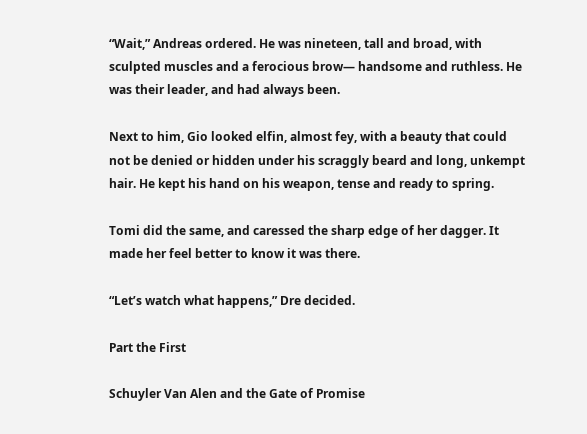“Wait,” Andreas ordered. He was nineteen, tall and broad, with sculpted muscles and a ferocious brow— handsome and ruthless. He was their leader, and had always been.

Next to him, Gio looked elfin, almost fey, with a beauty that could not be denied or hidden under his scraggly beard and long, unkempt hair. He kept his hand on his weapon, tense and ready to spring.

Tomi did the same, and caressed the sharp edge of her dagger. It made her feel better to know it was there.

“Let’s watch what happens,” Dre decided.

Part the First

Schuyler Van Alen and the Gate of Promise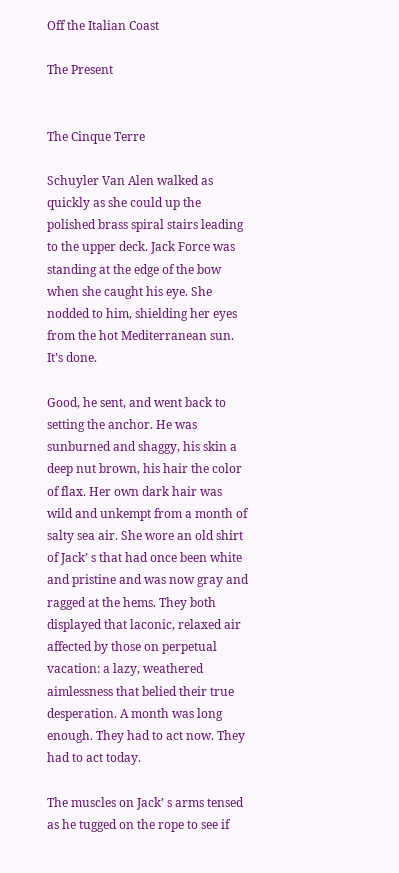Off the Italian Coast

The Present


The Cinque Terre

Schuyler Van Alen walked as quickly as she could up the polished brass spiral stairs leading to the upper deck. Jack Force was standing at the edge of the bow when she caught his eye. She nodded to him, shielding her eyes from the hot Mediterranean sun. It’s done.

Good, he sent, and went back to setting the anchor. He was sunburned and shaggy, his skin a deep nut brown, his hair the color of flax. Her own dark hair was wild and unkempt from a month of salty sea air. She wore an old shirt of Jack’ s that had once been white and pristine and was now gray and ragged at the hems. They both displayed that laconic, relaxed air affected by those on perpetual vacation: a lazy, weathered aimlessness that belied their true desperation. A month was long enough. They had to act now. They had to act today.

The muscles on Jack’ s arms tensed as he tugged on the rope to see if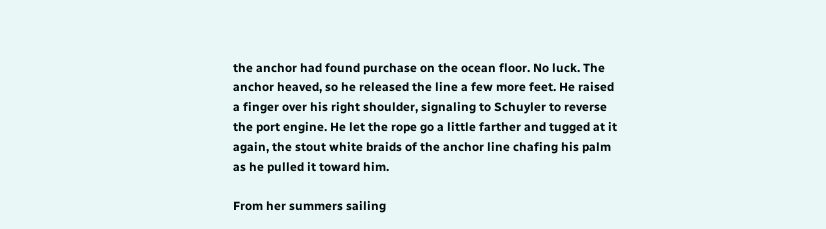the anchor had found purchase on the ocean floor. No luck. The anchor heaved, so he released the line a few more feet. He raised a finger over his right shoulder, signaling to Schuyler to reverse the port engine. He let the rope go a little farther and tugged at it again, the stout white braids of the anchor line chafing his palm as he pulled it toward him.

From her summers sailing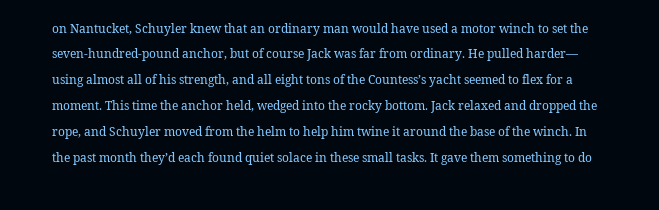on Nantucket, Schuyler knew that an ordinary man would have used a motor winch to set the seven-hundred-pound anchor, but of course Jack was far from ordinary. He pulled harder— using almost all of his strength, and all eight tons of the Countess’s yacht seemed to flex for a moment. This time the anchor held, wedged into the rocky bottom. Jack relaxed and dropped the rope, and Schuyler moved from the helm to help him twine it around the base of the winch. In the past month they’d each found quiet solace in these small tasks. It gave them something to do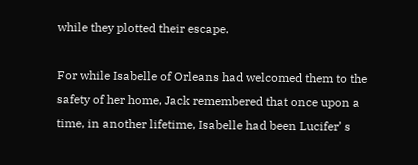while they plotted their escape.

For while Isabelle of Orleans had welcomed them to the safety of her home, Jack remembered that once upon a time, in another lifetime, Isabelle had been Lucifer’ s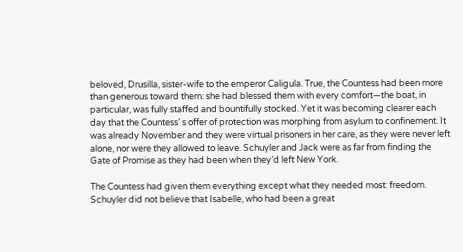beloved, Drusilla, sister-wife to the emperor Caligula. True, the Countess had been more than generous toward them: she had blessed them with every comfort—the boat, in particular, was fully staffed and bountifully stocked. Yet it was becoming clearer each day that the Countess’ s offer of protection was morphing from asylum to confinement. It was already November and they were virtual prisoners in her care, as they were never left alone, nor were they allowed to leave. Schuyler and Jack were as far from finding the Gate of Promise as they had been when they’d left New York.

The Countess had given them everything except what they needed most: freedom. Schuyler did not believe that Isabelle, who had been a great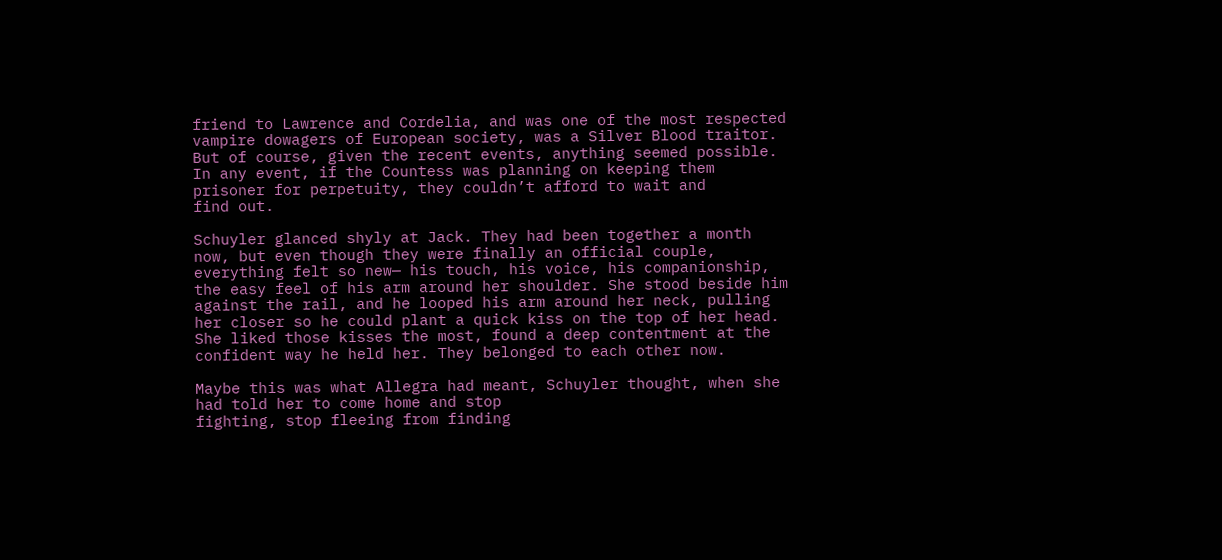friend to Lawrence and Cordelia, and was one of the most respected vampire dowagers of European society, was a Silver Blood traitor. But of course, given the recent events, anything seemed possible. In any event, if the Countess was planning on keeping them prisoner for perpetuity, they couldn’t afford to wait and
find out.

Schuyler glanced shyly at Jack. They had been together a month now, but even though they were finally an official couple, everything felt so new— his touch, his voice, his companionship, the easy feel of his arm around her shoulder. She stood beside him against the rail, and he looped his arm around her neck, pulling her closer so he could plant a quick kiss on the top of her head. She liked those kisses the most, found a deep contentment at the confident way he held her. They belonged to each other now.

Maybe this was what Allegra had meant, Schuyler thought, when she had told her to come home and stop
fighting, stop fleeing from finding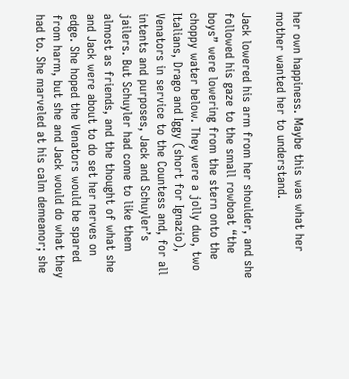her own happiness. Maybe this was what her mother wanted her to understand.

Jack lowered his arm from her shoulder, and she followed his gaze to the small rowboat “the boys” were lowering from the stern onto the choppy water below. They were a jolly duo, two Italians, Drago and Iggy (short for Ignazio), Venators in service to the Countess and, for all intents and purposes, Jack and Schuyler’s jailers. But Schuyler had come to like them almost as friends, and the thought of what she and Jack were about to do set her nerves on edge. She hoped the Venators would be spared from harm, but she and Jack would do what they had to. She marveled at his calm demeanor; she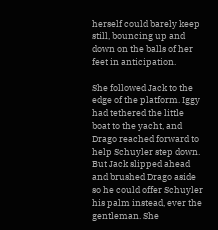herself could barely keep still, bouncing up and down on the balls of her feet in anticipation.

She followed Jack to the edge of the platform. Iggy had tethered the little boat to the yacht, and Drago reached forward to help Schuyler step down. But Jack slipped ahead and brushed Drago aside so he could offer Schuyler his palm instead, ever the gentleman. She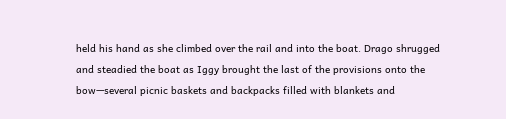held his hand as she climbed over the rail and into the boat. Drago shrugged and steadied the boat as Iggy brought the last of the provisions onto the bow—several picnic baskets and backpacks filled with blankets and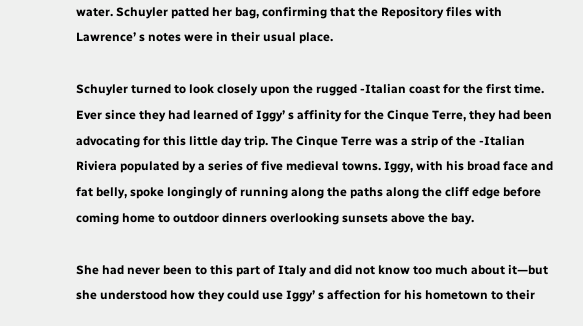water. Schuyler patted her bag, confirming that the Repository files with Lawrence’ s notes were in their usual place.

Schuyler turned to look closely upon the rugged -Italian coast for the first time. Ever since they had learned of Iggy’ s affinity for the Cinque Terre, they had been advocating for this little day trip. The Cinque Terre was a strip of the -Italian Riviera populated by a series of five medieval towns. Iggy, with his broad face and fat belly, spoke longingly of running along the paths along the cliff edge before coming home to outdoor dinners overlooking sunsets above the bay.

She had never been to this part of Italy and did not know too much about it—but she understood how they could use Iggy’ s affection for his hometown to their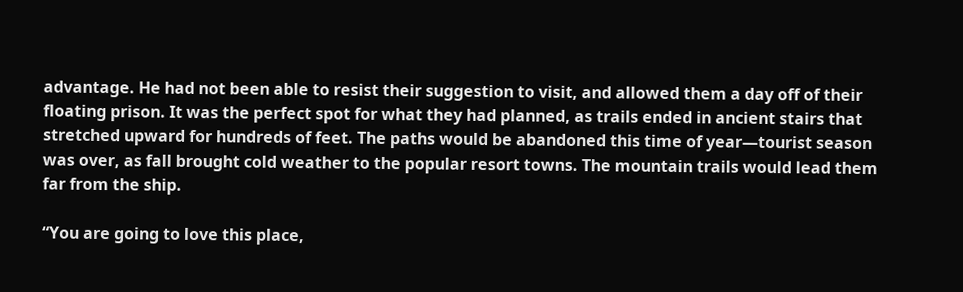advantage. He had not been able to resist their suggestion to visit, and allowed them a day off of their floating prison. It was the perfect spot for what they had planned, as trails ended in ancient stairs that stretched upward for hundreds of feet. The paths would be abandoned this time of year—tourist season was over, as fall brought cold weather to the popular resort towns. The mountain trails would lead them far from the ship.

“You are going to love this place,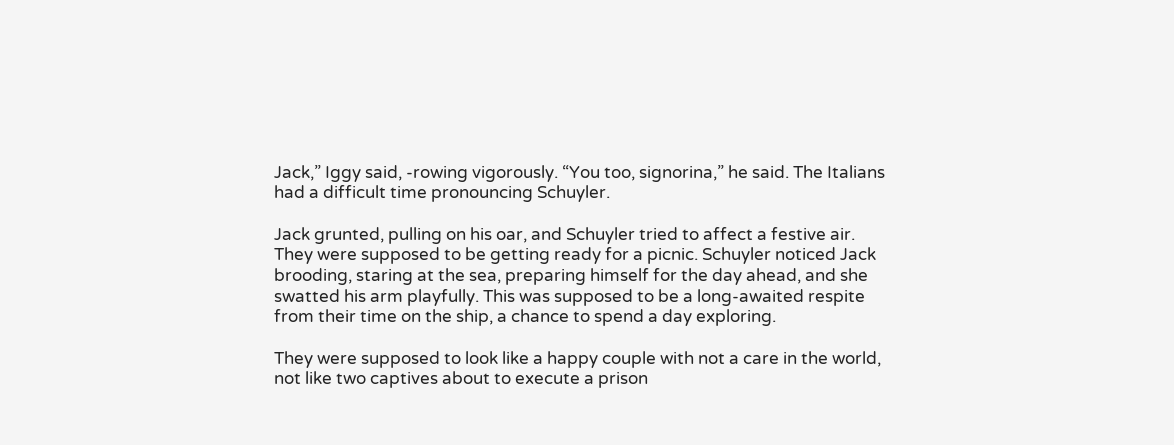Jack,” Iggy said, -rowing vigorously. “You too, signorina,” he said. The Italians had a difficult time pronouncing Schuyler.

Jack grunted, pulling on his oar, and Schuyler tried to affect a festive air. They were supposed to be getting ready for a picnic. Schuyler noticed Jack brooding, staring at the sea, preparing himself for the day ahead, and she swatted his arm playfully. This was supposed to be a long-awaited respite from their time on the ship, a chance to spend a day exploring.

They were supposed to look like a happy couple with not a care in the world, not like two captives about to execute a prison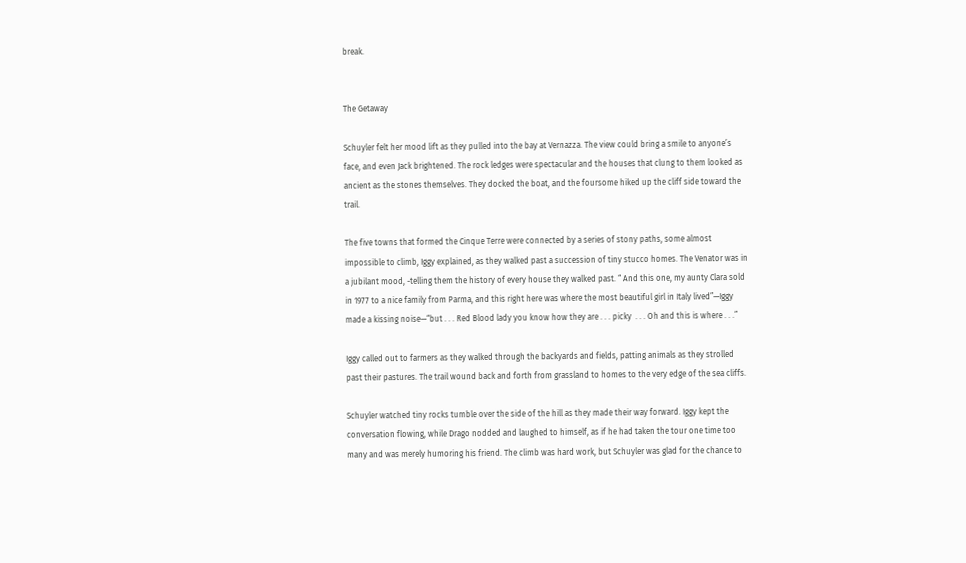break.


The Getaway

Schuyler felt her mood lift as they pulled into the bay at Vernazza. The view could bring a smile to anyone’s face, and even Jack brightened. The rock ledges were spectacular and the houses that clung to them looked as ancient as the stones themselves. They docked the boat, and the foursome hiked up the cliff side toward the trail.

The five towns that formed the Cinque Terre were connected by a series of stony paths, some almost impossible to climb, Iggy explained, as they walked past a succession of tiny stucco homes. The Venator was in a jubilant mood, -telling them the history of every house they walked past. “ And this one, my aunty Clara sold in 1977 to a nice family from Parma, and this right here was where the most beautiful girl in Italy lived”—Iggy made a kissing noise—“but . . . Red Blood lady you know how they are . . . picky  . . . Oh and this is where . . .”

Iggy called out to farmers as they walked through the backyards and fields, patting animals as they strolled past their pastures. The trail wound back and forth from grassland to homes to the very edge of the sea cliffs.

Schuyler watched tiny rocks tumble over the side of the hill as they made their way forward. Iggy kept the conversation flowing, while Drago nodded and laughed to himself, as if he had taken the tour one time too many and was merely humoring his friend. The climb was hard work, but Schuyler was glad for the chance to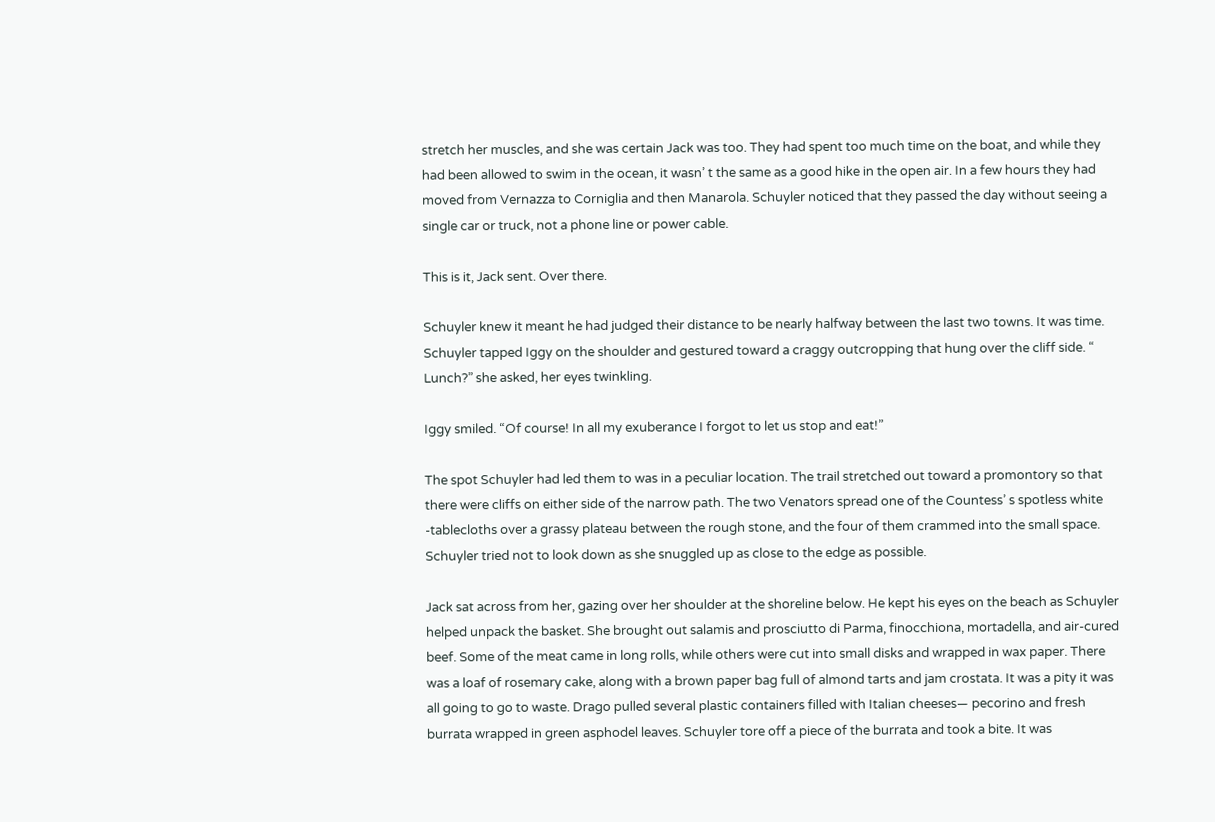stretch her muscles, and she was certain Jack was too. They had spent too much time on the boat, and while they had been allowed to swim in the ocean, it wasn’ t the same as a good hike in the open air. In a few hours they had moved from Vernazza to Corniglia and then Manarola. Schuyler noticed that they passed the day without seeing a single car or truck, not a phone line or power cable.

This is it, Jack sent. Over there.

Schuyler knew it meant he had judged their distance to be nearly halfway between the last two towns. It was time. Schuyler tapped Iggy on the shoulder and gestured toward a craggy outcropping that hung over the cliff side. “ Lunch?” she asked, her eyes twinkling.

Iggy smiled. “Of course! In all my exuberance I forgot to let us stop and eat!”

The spot Schuyler had led them to was in a peculiar location. The trail stretched out toward a promontory so that there were cliffs on either side of the narrow path. The two Venators spread one of the Countess’ s spotless white -tablecloths over a grassy plateau between the rough stone, and the four of them crammed into the small space. Schuyler tried not to look down as she snuggled up as close to the edge as possible.

Jack sat across from her, gazing over her shoulder at the shoreline below. He kept his eyes on the beach as Schuyler helped unpack the basket. She brought out salamis and prosciutto di Parma, finocchiona, mortadella, and air-cured beef. Some of the meat came in long rolls, while others were cut into small disks and wrapped in wax paper. There was a loaf of rosemary cake, along with a brown paper bag full of almond tarts and jam crostata. It was a pity it was all going to go to waste. Drago pulled several plastic containers filled with Italian cheeses— pecorino and fresh burrata wrapped in green asphodel leaves. Schuyler tore off a piece of the burrata and took a bite. It was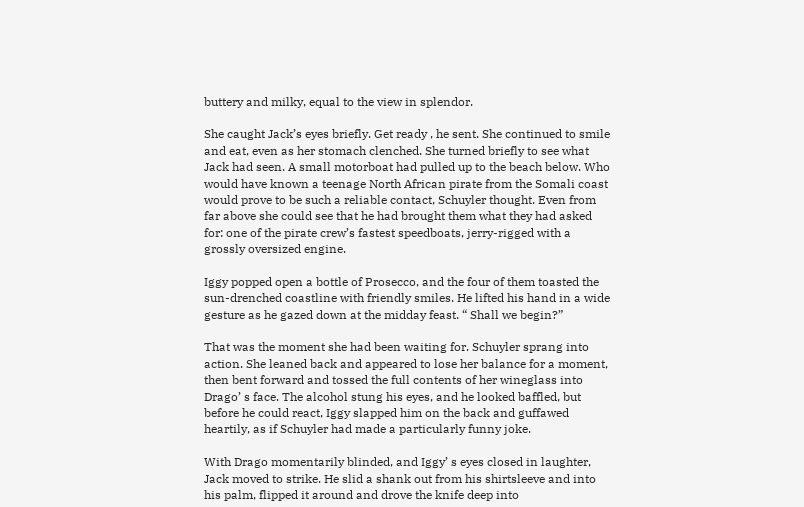buttery and milky, equal to the view in splendor.

She caught Jack’s eyes briefly. Get ready , he sent. She continued to smile and eat, even as her stomach clenched. She turned briefly to see what Jack had seen. A small motorboat had pulled up to the beach below. Who would have known a teenage North African pirate from the Somali coast would prove to be such a reliable contact, Schuyler thought. Even from far above she could see that he had brought them what they had asked for: one of the pirate crew’s fastest speedboats, jerry-rigged with a grossly oversized engine.

Iggy popped open a bottle of Prosecco, and the four of them toasted the sun-drenched coastline with friendly smiles. He lifted his hand in a wide gesture as he gazed down at the midday feast. “ Shall we begin?”

That was the moment she had been waiting for. Schuyler sprang into action. She leaned back and appeared to lose her balance for a moment, then bent forward and tossed the full contents of her wineglass into Drago’ s face. The alcohol stung his eyes, and he looked baffled, but before he could react, Iggy slapped him on the back and guffawed heartily, as if Schuyler had made a particularly funny joke.

With Drago momentarily blinded, and Iggy’ s eyes closed in laughter, Jack moved to strike. He slid a shank out from his shirtsleeve and into his palm, flipped it around and drove the knife deep into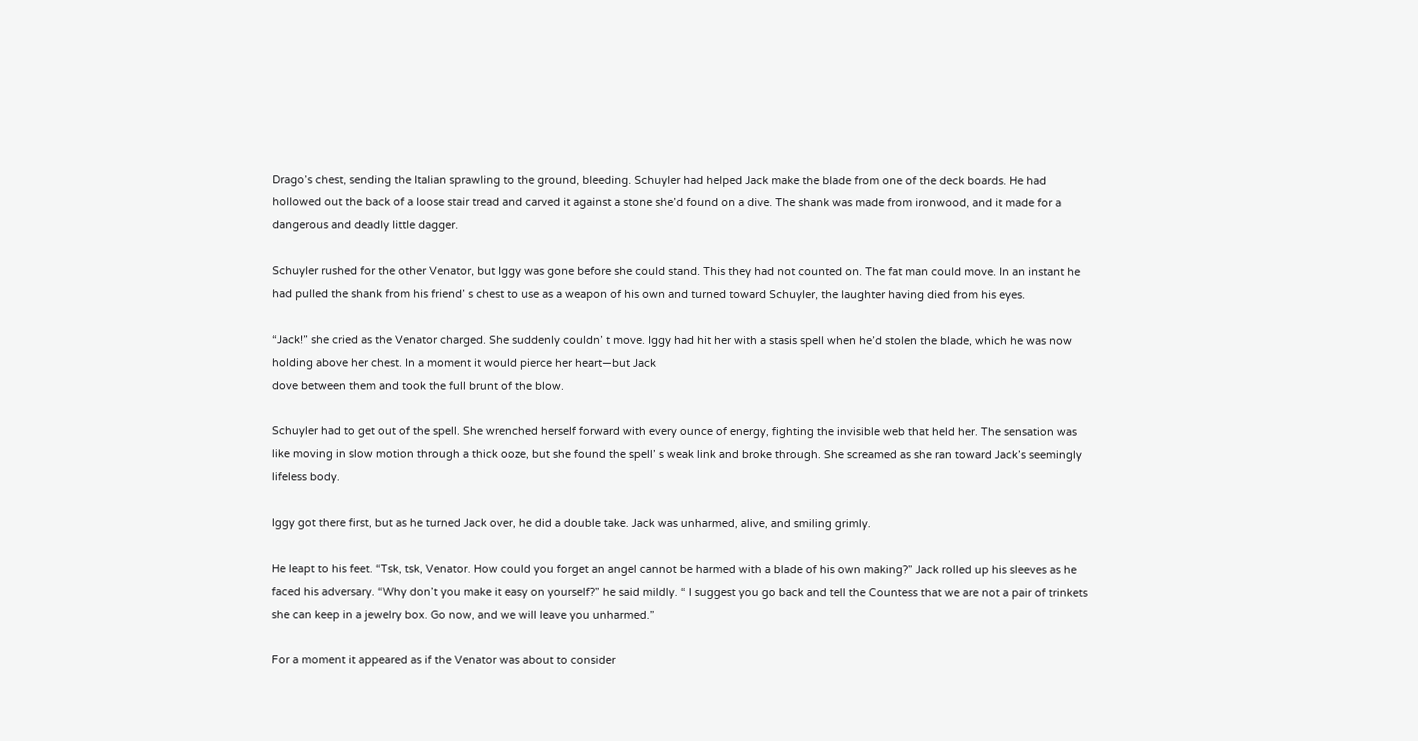Drago’s chest, sending the Italian sprawling to the ground, bleeding. Schuyler had helped Jack make the blade from one of the deck boards. He had hollowed out the back of a loose stair tread and carved it against a stone she’d found on a dive. The shank was made from ironwood, and it made for a dangerous and deadly little dagger.

Schuyler rushed for the other Venator, but Iggy was gone before she could stand. This they had not counted on. The fat man could move. In an instant he had pulled the shank from his friend’ s chest to use as a weapon of his own and turned toward Schuyler, the laughter having died from his eyes.

“Jack!” she cried as the Venator charged. She suddenly couldn’ t move. Iggy had hit her with a stasis spell when he’d stolen the blade, which he was now holding above her chest. In a moment it would pierce her heart—but Jack
dove between them and took the full brunt of the blow.

Schuyler had to get out of the spell. She wrenched herself forward with every ounce of energy, fighting the invisible web that held her. The sensation was like moving in slow motion through a thick ooze, but she found the spell’ s weak link and broke through. She screamed as she ran toward Jack’s seemingly lifeless body.

Iggy got there first, but as he turned Jack over, he did a double take. Jack was unharmed, alive, and smiling grimly.

He leapt to his feet. “Tsk, tsk, Venator. How could you forget an angel cannot be harmed with a blade of his own making?” Jack rolled up his sleeves as he faced his adversary. “Why don’t you make it easy on yourself?” he said mildly. “ I suggest you go back and tell the Countess that we are not a pair of trinkets she can keep in a jewelry box. Go now, and we will leave you unharmed.”

For a moment it appeared as if the Venator was about to consider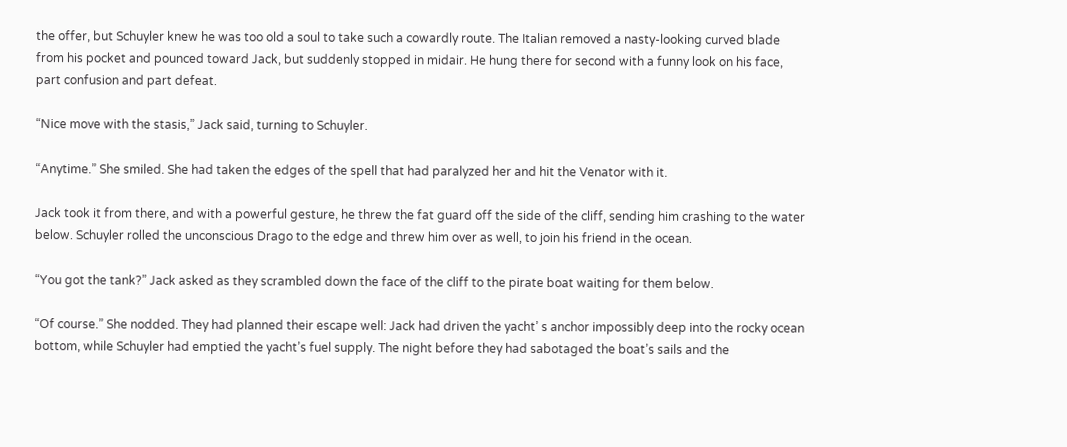the offer, but Schuyler knew he was too old a soul to take such a cowardly route. The Italian removed a nasty-looking curved blade from his pocket and pounced toward Jack, but suddenly stopped in midair. He hung there for second with a funny look on his face, part confusion and part defeat.

“Nice move with the stasis,” Jack said, turning to Schuyler.

“Anytime.” She smiled. She had taken the edges of the spell that had paralyzed her and hit the Venator with it.

Jack took it from there, and with a powerful gesture, he threw the fat guard off the side of the cliff, sending him crashing to the water below. Schuyler rolled the unconscious Drago to the edge and threw him over as well, to join his friend in the ocean.

“You got the tank?” Jack asked as they scrambled down the face of the cliff to the pirate boat waiting for them below.

“Of course.” She nodded. They had planned their escape well: Jack had driven the yacht’ s anchor impossibly deep into the rocky ocean bottom, while Schuyler had emptied the yacht’s fuel supply. The night before they had sabotaged the boat’s sails and the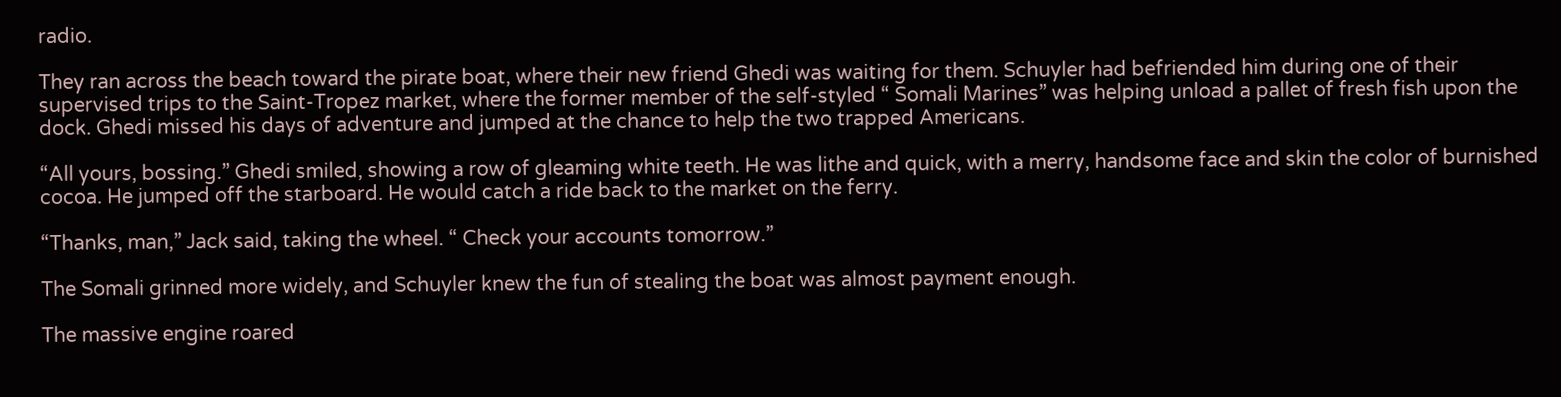radio.

They ran across the beach toward the pirate boat, where their new friend Ghedi was waiting for them. Schuyler had befriended him during one of their supervised trips to the Saint-Tropez market, where the former member of the self-styled “ Somali Marines” was helping unload a pallet of fresh fish upon the dock. Ghedi missed his days of adventure and jumped at the chance to help the two trapped Americans.

“All yours, bossing.” Ghedi smiled, showing a row of gleaming white teeth. He was lithe and quick, with a merry, handsome face and skin the color of burnished cocoa. He jumped off the starboard. He would catch a ride back to the market on the ferry.

“Thanks, man,” Jack said, taking the wheel. “ Check your accounts tomorrow.”

The Somali grinned more widely, and Schuyler knew the fun of stealing the boat was almost payment enough.

The massive engine roared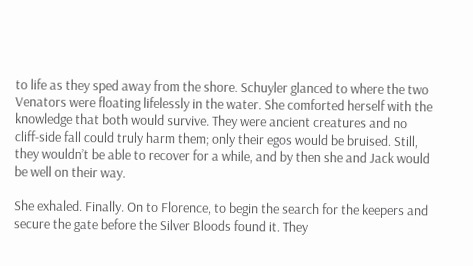to life as they sped away from the shore. Schuyler glanced to where the two Venators were floating lifelessly in the water. She comforted herself with the knowledge that both would survive. They were ancient creatures and no cliff-side fall could truly harm them; only their egos would be bruised. Still, they wouldn’t be able to recover for a while, and by then she and Jack would be well on their way.

She exhaled. Finally. On to Florence, to begin the search for the keepers and secure the gate before the Silver Bloods found it. They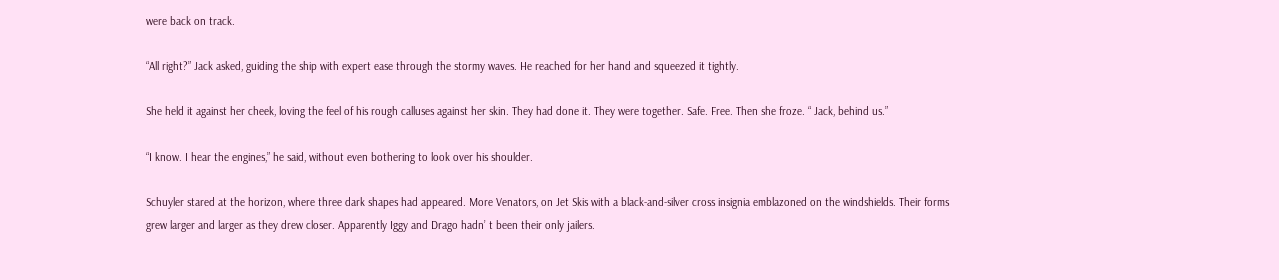were back on track.

“All right?” Jack asked, guiding the ship with expert ease through the stormy waves. He reached for her hand and squeezed it tightly.

She held it against her cheek, loving the feel of his rough calluses against her skin. They had done it. They were together. Safe. Free. Then she froze. “ Jack, behind us.”

“I know. I hear the engines,” he said, without even bothering to look over his shoulder.

Schuyler stared at the horizon, where three dark shapes had appeared. More Venators, on Jet Skis with a black-and-silver cross insignia emblazoned on the windshields. Their forms grew larger and larger as they drew closer. Apparently Iggy and Drago hadn’ t been their only jailers.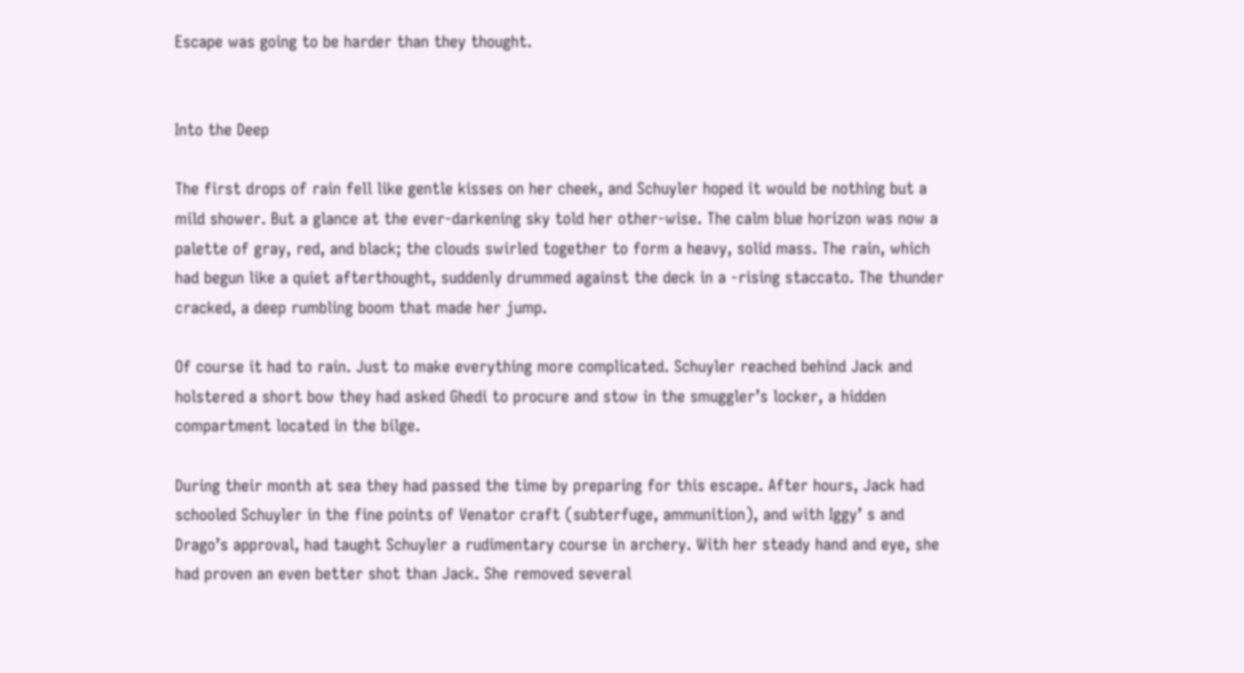Escape was going to be harder than they thought.


Into the Deep

The first drops of rain fell like gentle kisses on her cheek, and Schuyler hoped it would be nothing but a mild shower. But a glance at the ever-darkening sky told her other-wise. The calm blue horizon was now a palette of gray, red, and black; the clouds swirled together to form a heavy, solid mass. The rain, which had begun like a quiet afterthought, suddenly drummed against the deck in a -rising staccato. The thunder cracked, a deep rumbling boom that made her jump.

Of course it had to rain. Just to make everything more complicated. Schuyler reached behind Jack and holstered a short bow they had asked Ghedi to procure and stow in the smuggler’s locker, a hidden compartment located in the bilge.

During their month at sea they had passed the time by preparing for this escape. After hours, Jack had schooled Schuyler in the fine points of Venator craft (subterfuge, ammunition), and with Iggy’ s and Drago’s approval, had taught Schuyler a rudimentary course in archery. With her steady hand and eye, she had proven an even better shot than Jack. She removed several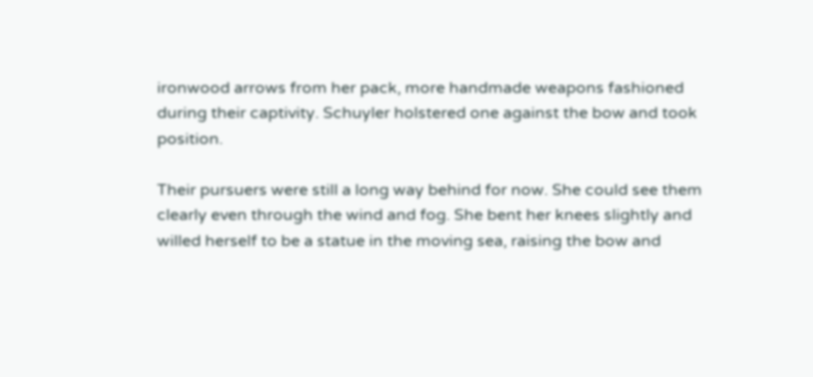ironwood arrows from her pack, more handmade weapons fashioned during their captivity. Schuyler holstered one against the bow and took position.

Their pursuers were still a long way behind for now. She could see them clearly even through the wind and fog. She bent her knees slightly and willed herself to be a statue in the moving sea, raising the bow and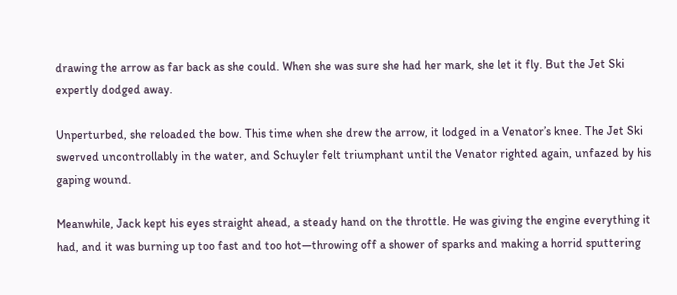drawing the arrow as far back as she could. When she was sure she had her mark, she let it fly. But the Jet Ski expertly dodged away.

Unperturbed, she reloaded the bow. This time when she drew the arrow, it lodged in a Venator’s knee. The Jet Ski swerved uncontrollably in the water, and Schuyler felt triumphant until the Venator righted again, unfazed by his gaping wound.

Meanwhile, Jack kept his eyes straight ahead, a steady hand on the throttle. He was giving the engine everything it had, and it was burning up too fast and too hot—throwing off a shower of sparks and making a horrid sputtering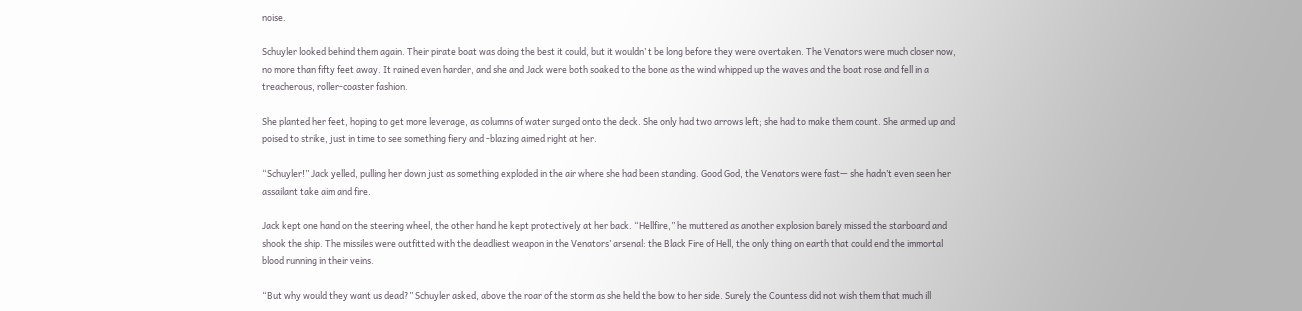noise.

Schuyler looked behind them again. Their pirate boat was doing the best it could, but it wouldn’ t be long before they were overtaken. The Venators were much closer now, no more than fifty feet away. It rained even harder, and she and Jack were both soaked to the bone as the wind whipped up the waves and the boat rose and fell in a treacherous, roller-coaster fashion.

She planted her feet, hoping to get more leverage, as columns of water surged onto the deck. She only had two arrows left; she had to make them count. She armed up and poised to strike, just in time to see something fiery and -blazing aimed right at her.

“Schuyler!” Jack yelled, pulling her down just as something exploded in the air where she had been standing. Good God, the Venators were fast— she hadn’t even seen her assailant take aim and fire.

Jack kept one hand on the steering wheel, the other hand he kept protectively at her back. “Hellfire,” he muttered as another explosion barely missed the starboard and shook the ship. The missiles were outfitted with the deadliest weapon in the Venators’ arsenal: the Black Fire of Hell, the only thing on earth that could end the immortal blood running in their veins.

“But why would they want us dead?” Schuyler asked, above the roar of the storm as she held the bow to her side. Surely the Countess did not wish them that much ill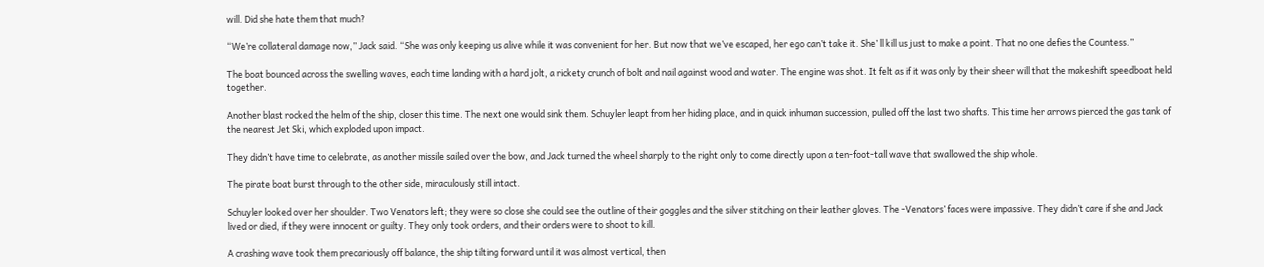will. Did she hate them that much?

“We’re collateral damage now,” Jack said. “She was only keeping us alive while it was convenient for her. But now that we’ve escaped, her ego can’t take it. She’ ll kill us just to make a point. That no one defies the Countess.”

The boat bounced across the swelling waves, each time landing with a hard jolt, a rickety crunch of bolt and nail against wood and water. The engine was shot. It felt as if it was only by their sheer will that the makeshift speedboat held together.

Another blast rocked the helm of the ship, closer this time. The next one would sink them. Schuyler leapt from her hiding place, and in quick inhuman succession, pulled off the last two shafts. This time her arrows pierced the gas tank of the nearest Jet Ski, which exploded upon impact.

They didn’t have time to celebrate, as another missile sailed over the bow, and Jack turned the wheel sharply to the right only to come directly upon a ten-foot-tall wave that swallowed the ship whole.

The pirate boat burst through to the other side, miraculously still intact.

Schuyler looked over her shoulder. Two Venators left; they were so close she could see the outline of their goggles and the silver stitching on their leather gloves. The -Venators’ faces were impassive. They didn’t care if she and Jack lived or died, if they were innocent or guilty. They only took orders, and their orders were to shoot to kill.

A crashing wave took them precariously off balance, the ship tilting forward until it was almost vertical, then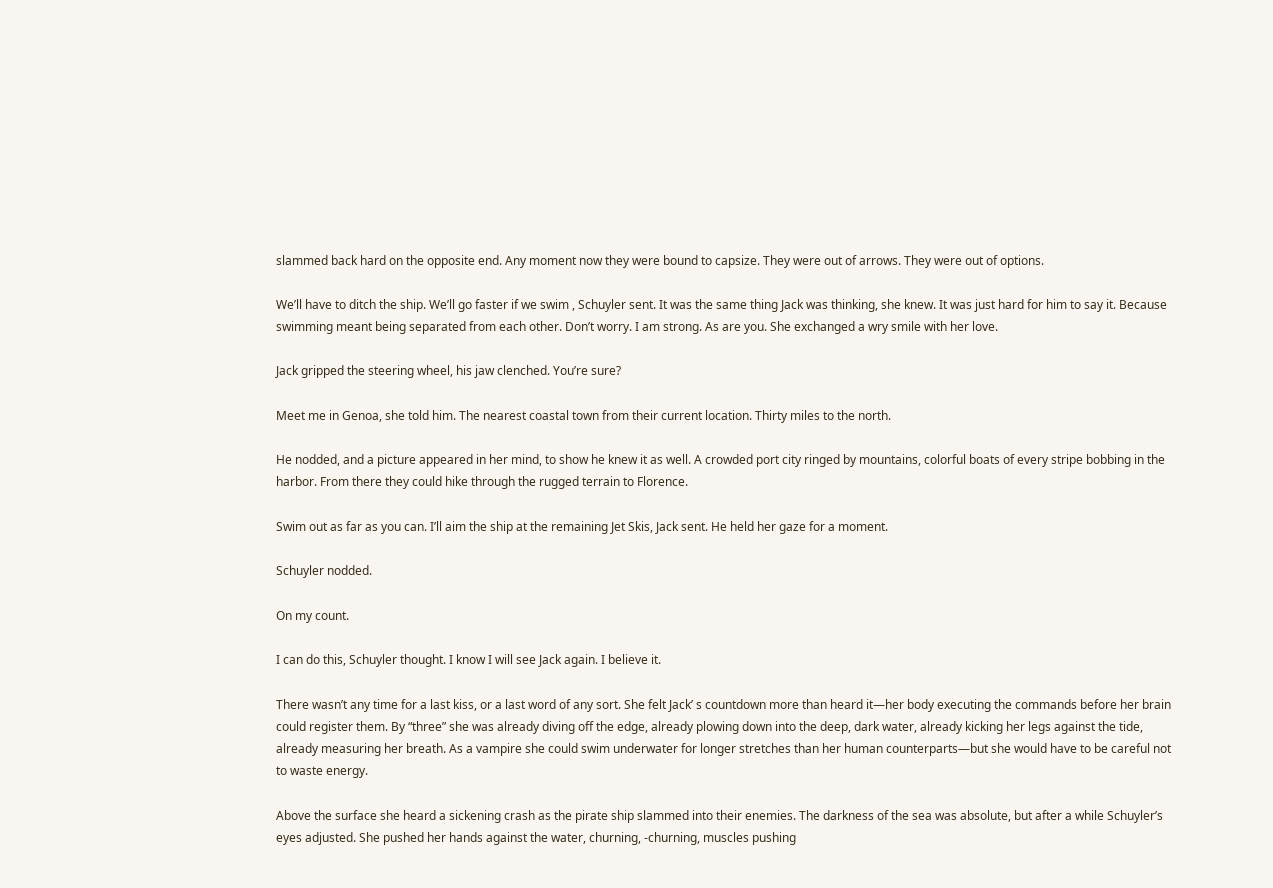slammed back hard on the opposite end. Any moment now they were bound to capsize. They were out of arrows. They were out of options.

We’ll have to ditch the ship. We’ll go faster if we swim , Schuyler sent. It was the same thing Jack was thinking, she knew. It was just hard for him to say it. Because swimming meant being separated from each other. Don’t worry. I am strong. As are you. She exchanged a wry smile with her love.

Jack gripped the steering wheel, his jaw clenched. You’re sure?

Meet me in Genoa, she told him. The nearest coastal town from their current location. Thirty miles to the north.

He nodded, and a picture appeared in her mind, to show he knew it as well. A crowded port city ringed by mountains, colorful boats of every stripe bobbing in the harbor. From there they could hike through the rugged terrain to Florence.

Swim out as far as you can. I’ll aim the ship at the remaining Jet Skis, Jack sent. He held her gaze for a moment.

Schuyler nodded.

On my count.

I can do this, Schuyler thought. I know I will see Jack again. I believe it.

There wasn’t any time for a last kiss, or a last word of any sort. She felt Jack’ s countdown more than heard it—her body executing the commands before her brain could register them. By “three” she was already diving off the edge, already plowing down into the deep, dark water, already kicking her legs against the tide, already measuring her breath. As a vampire she could swim underwater for longer stretches than her human counterparts—but she would have to be careful not to waste energy.

Above the surface she heard a sickening crash as the pirate ship slammed into their enemies. The darkness of the sea was absolute, but after a while Schuyler’s eyes adjusted. She pushed her hands against the water, churning, -churning, muscles pushing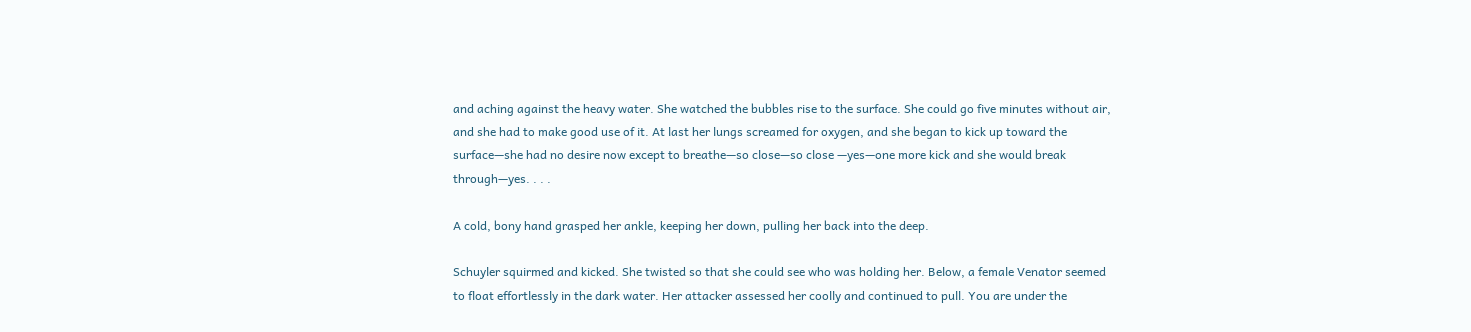and aching against the heavy water. She watched the bubbles rise to the surface. She could go five minutes without air, and she had to make good use of it. At last her lungs screamed for oxygen, and she began to kick up toward the surface—she had no desire now except to breathe—so close—so close —yes—one more kick and she would break through—yes. . . .

A cold, bony hand grasped her ankle, keeping her down, pulling her back into the deep.

Schuyler squirmed and kicked. She twisted so that she could see who was holding her. Below, a female Venator seemed to float effortlessly in the dark water. Her attacker assessed her coolly and continued to pull. You are under the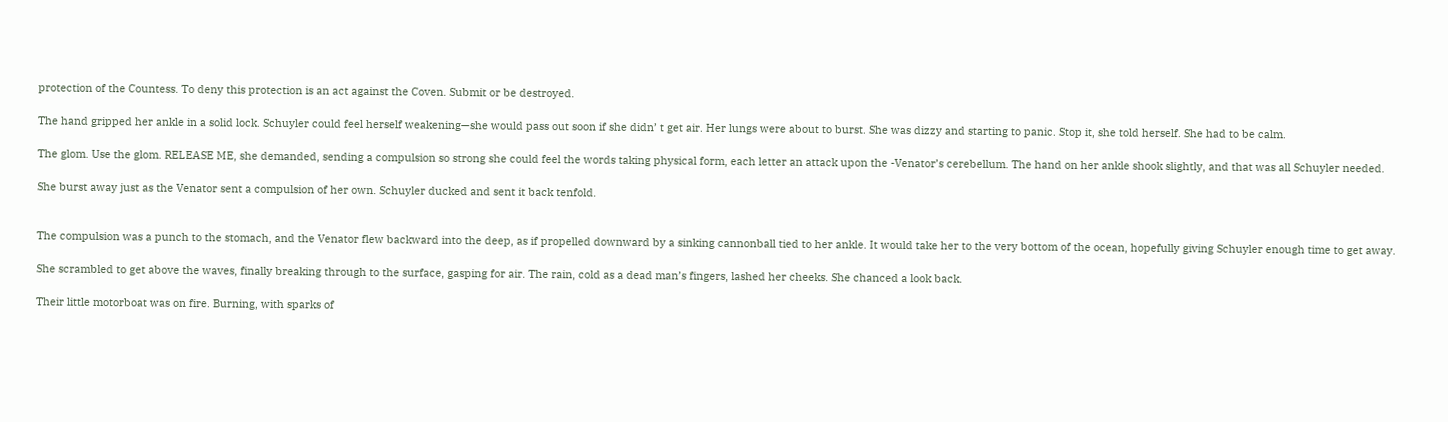protection of the Countess. To deny this protection is an act against the Coven. Submit or be destroyed.

The hand gripped her ankle in a solid lock. Schuyler could feel herself weakening—she would pass out soon if she didn’ t get air. Her lungs were about to burst. She was dizzy and starting to panic. Stop it, she told herself. She had to be calm.

The glom. Use the glom. RELEASE ME, she demanded, sending a compulsion so strong she could feel the words taking physical form, each letter an attack upon the -Venator’s cerebellum. The hand on her ankle shook slightly, and that was all Schuyler needed.

She burst away just as the Venator sent a compulsion of her own. Schuyler ducked and sent it back tenfold.


The compulsion was a punch to the stomach, and the Venator flew backward into the deep, as if propelled downward by a sinking cannonball tied to her ankle. It would take her to the very bottom of the ocean, hopefully giving Schuyler enough time to get away.

She scrambled to get above the waves, finally breaking through to the surface, gasping for air. The rain, cold as a dead man’s fingers, lashed her cheeks. She chanced a look back.

Their little motorboat was on fire. Burning, with sparks of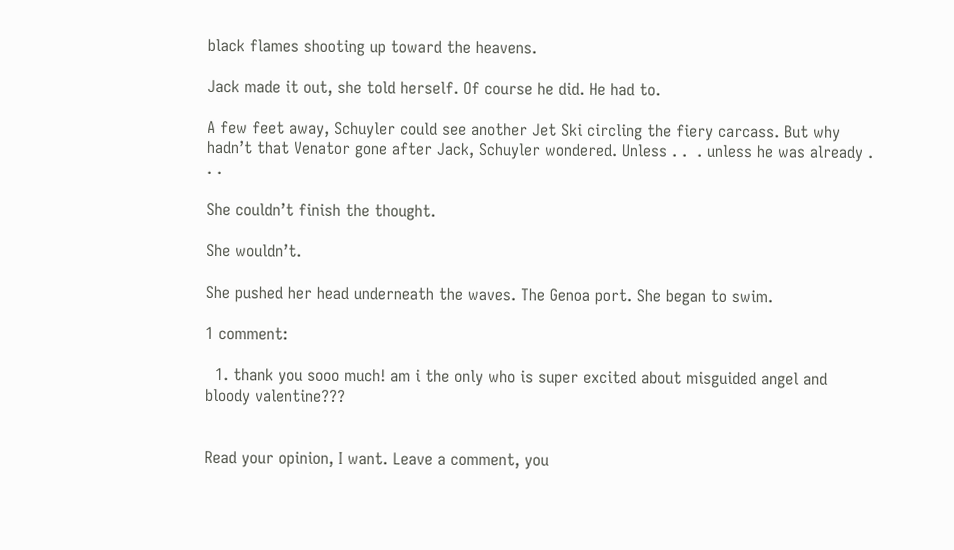black flames shooting up toward the heavens.

Jack made it out, she told herself. Of course he did. He had to.

A few feet away, Schuyler could see another Jet Ski circling the fiery carcass. But why hadn’t that Venator gone after Jack, Schuyler wondered. Unless . .  . unless he was already . . .

She couldn’t finish the thought.

She wouldn’t.

She pushed her head underneath the waves. The Genoa port. She began to swim.

1 comment:

  1. thank you sooo much! am i the only who is super excited about misguided angel and bloody valentine???


Read your opinion, I want. Leave a comment, you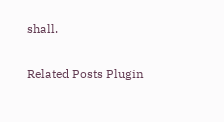shall.

Related Posts Plugin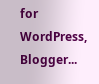for WordPress, Blogger...